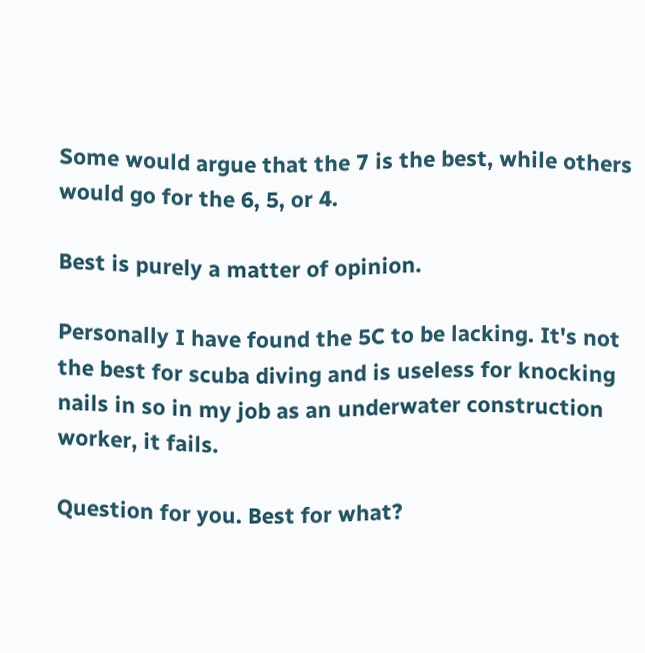Some would argue that the 7 is the best, while others would go for the 6, 5, or 4.

Best is purely a matter of opinion.

Personally I have found the 5C to be lacking. It's not the best for scuba diving and is useless for knocking nails in so in my job as an underwater construction worker, it fails.

Question for you. Best for what?